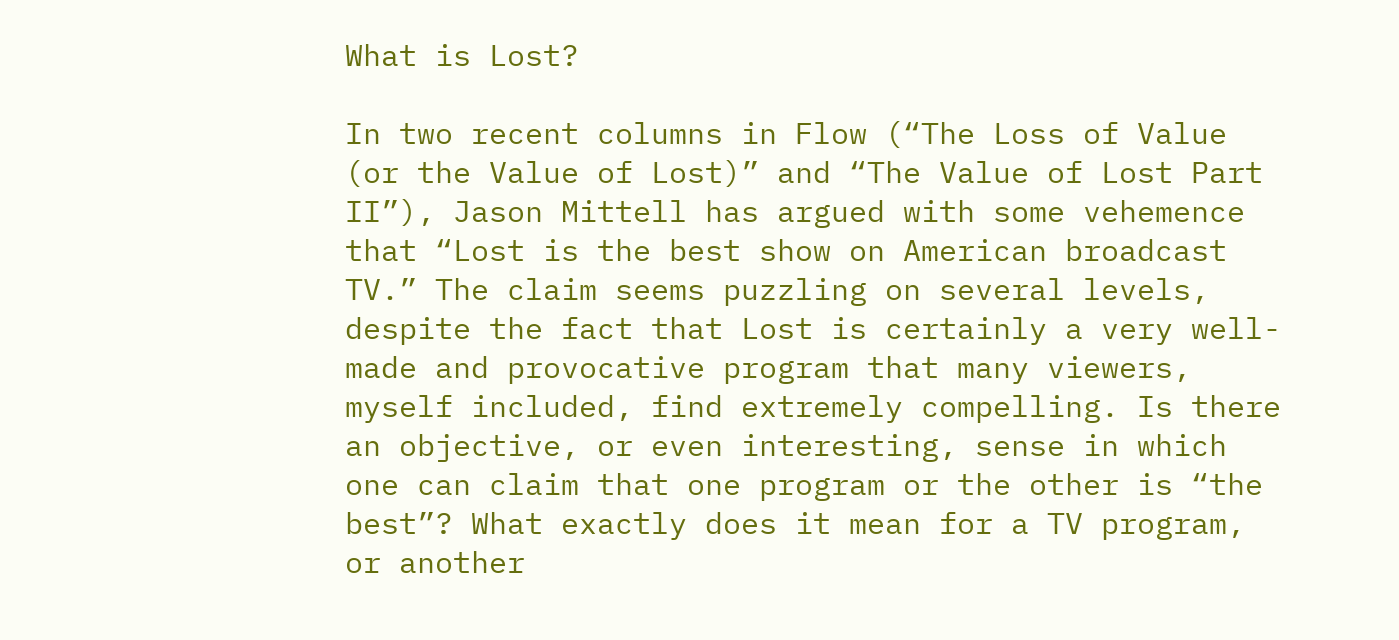What is Lost?

In two recent columns in Flow (“The Loss of Value (or the Value of Lost)” and “The Value of Lost Part II”), Jason Mittell has argued with some vehemence that “Lost is the best show on American broadcast TV.” The claim seems puzzling on several levels, despite the fact that Lost is certainly a very well-made and provocative program that many viewers, myself included, find extremely compelling. Is there an objective, or even interesting, sense in which one can claim that one program or the other is “the best”? What exactly does it mean for a TV program, or another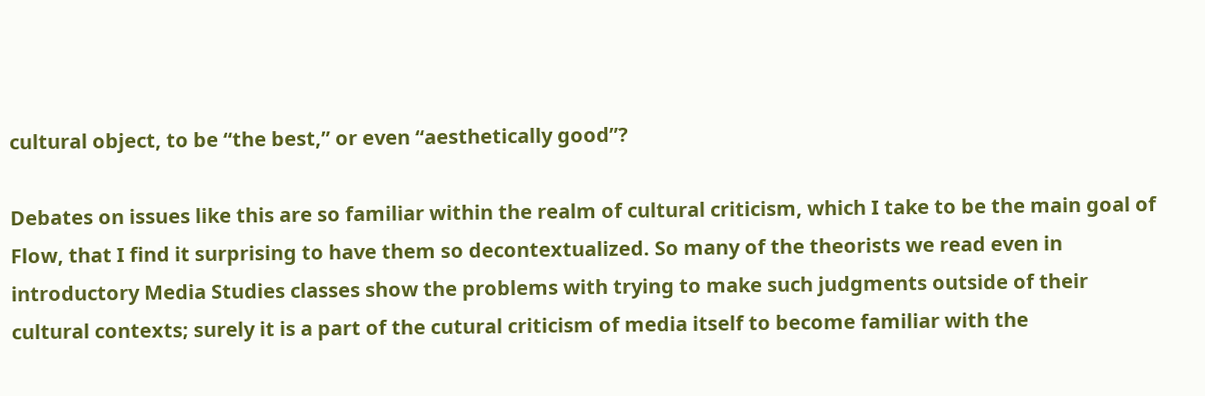cultural object, to be “the best,” or even “aesthetically good”?

Debates on issues like this are so familiar within the realm of cultural criticism, which I take to be the main goal of Flow, that I find it surprising to have them so decontextualized. So many of the theorists we read even in introductory Media Studies classes show the problems with trying to make such judgments outside of their cultural contexts; surely it is a part of the cutural criticism of media itself to become familiar with the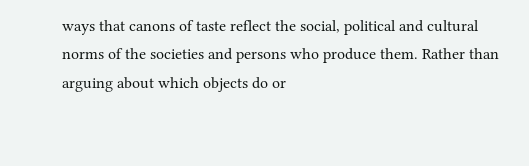ways that canons of taste reflect the social, political and cultural norms of the societies and persons who produce them. Rather than arguing about which objects do or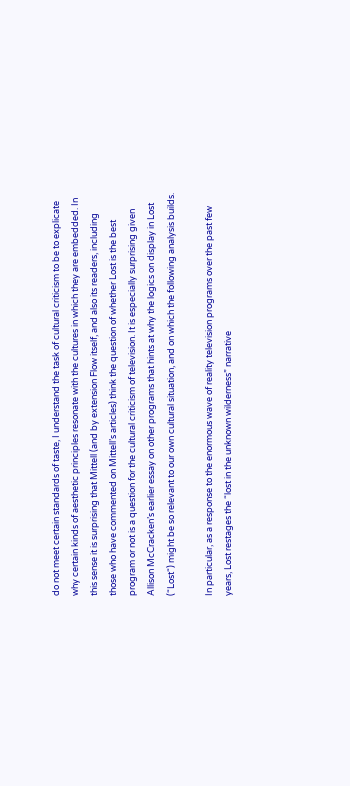do not meet certain standards of taste, I understand the task of cultural criticism to be to explicate why certain kinds of aesthetic principles resonate with the cultures in which they are embedded. In this sense it is surprising that Mittell (and by extension Flow itself, and also its readers, including those who have commented on Mittell’s articles) think the question of whether Lost is the best program or not is a question for the cultural criticism of television. It is especially surprising given Allison McCracken’s earlier essay on other programs that hints at why the logics on display in Lost (“Lost“) might be so relevant to our own cultural situation, and on which the following analysis builds.

In particular, as a response to the enormous wave of reality television programs over the past few years, Lost restages the “lost in the unknown wilderness” narrative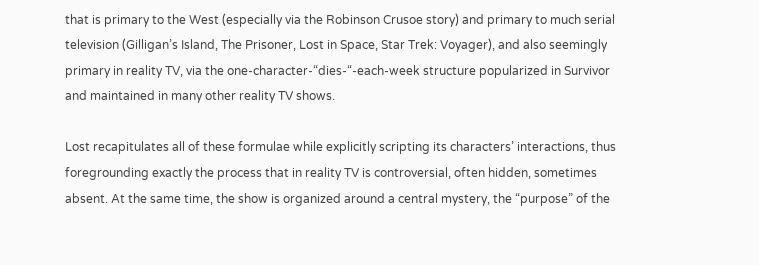that is primary to the West (especially via the Robinson Crusoe story) and primary to much serial television (Gilligan’s Island, The Prisoner, Lost in Space, Star Trek: Voyager), and also seemingly primary in reality TV, via the one-character-“dies-“-each-week structure popularized in Survivor and maintained in many other reality TV shows.

Lost recapitulates all of these formulae while explicitly scripting its characters’ interactions, thus foregrounding exactly the process that in reality TV is controversial, often hidden, sometimes absent. At the same time, the show is organized around a central mystery, the “purpose” of the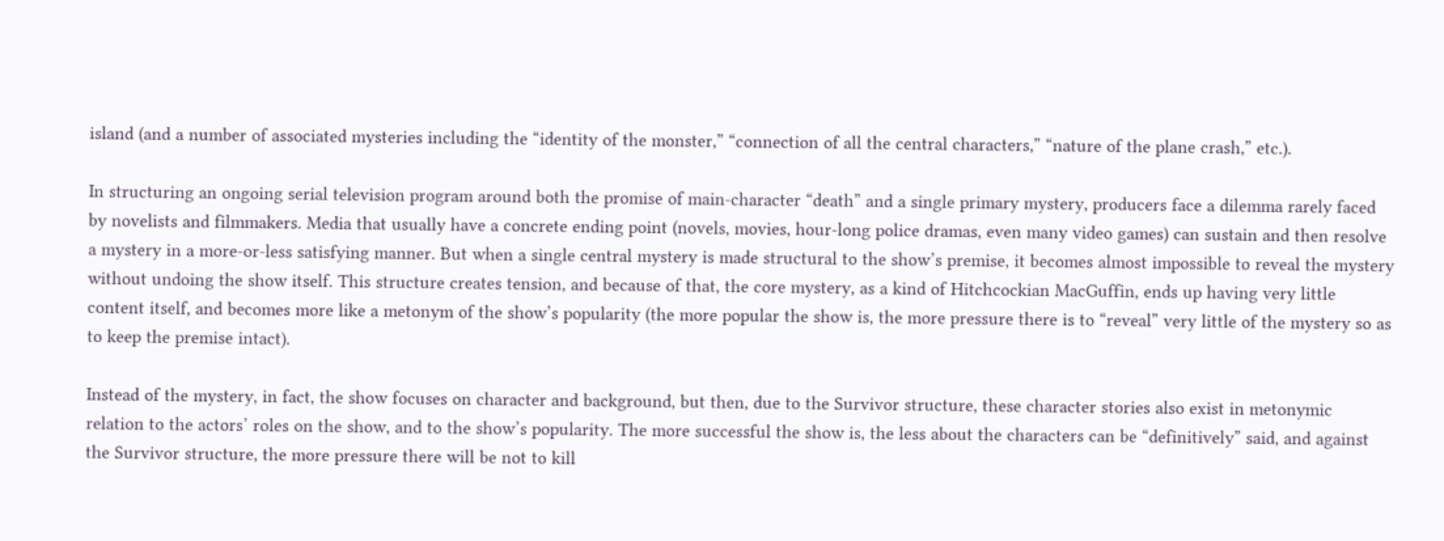island (and a number of associated mysteries including the “identity of the monster,” “connection of all the central characters,” “nature of the plane crash,” etc.).

In structuring an ongoing serial television program around both the promise of main-character “death” and a single primary mystery, producers face a dilemma rarely faced by novelists and filmmakers. Media that usually have a concrete ending point (novels, movies, hour-long police dramas, even many video games) can sustain and then resolve a mystery in a more-or-less satisfying manner. But when a single central mystery is made structural to the show’s premise, it becomes almost impossible to reveal the mystery without undoing the show itself. This structure creates tension, and because of that, the core mystery, as a kind of Hitchcockian MacGuffin, ends up having very little content itself, and becomes more like a metonym of the show’s popularity (the more popular the show is, the more pressure there is to “reveal” very little of the mystery so as to keep the premise intact).

Instead of the mystery, in fact, the show focuses on character and background, but then, due to the Survivor structure, these character stories also exist in metonymic relation to the actors’ roles on the show, and to the show’s popularity. The more successful the show is, the less about the characters can be “definitively” said, and against the Survivor structure, the more pressure there will be not to kill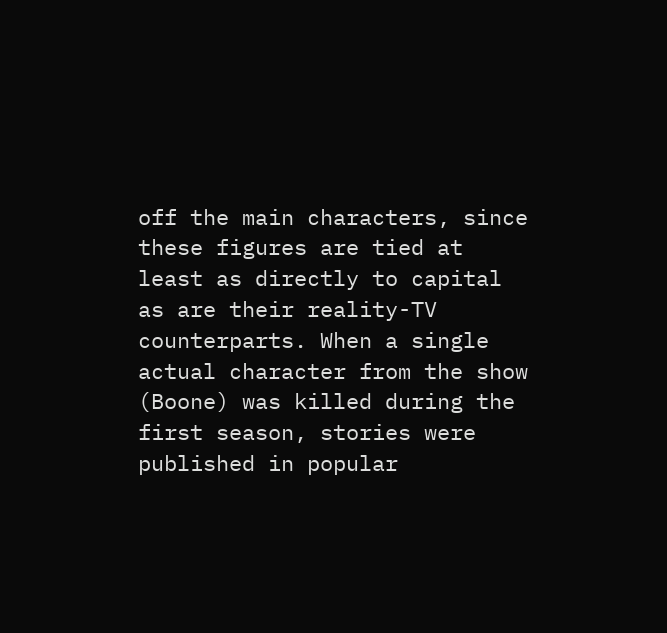off the main characters, since these figures are tied at least as directly to capital as are their reality-TV counterparts. When a single actual character from the show (Boone) was killed during the first season, stories were published in popular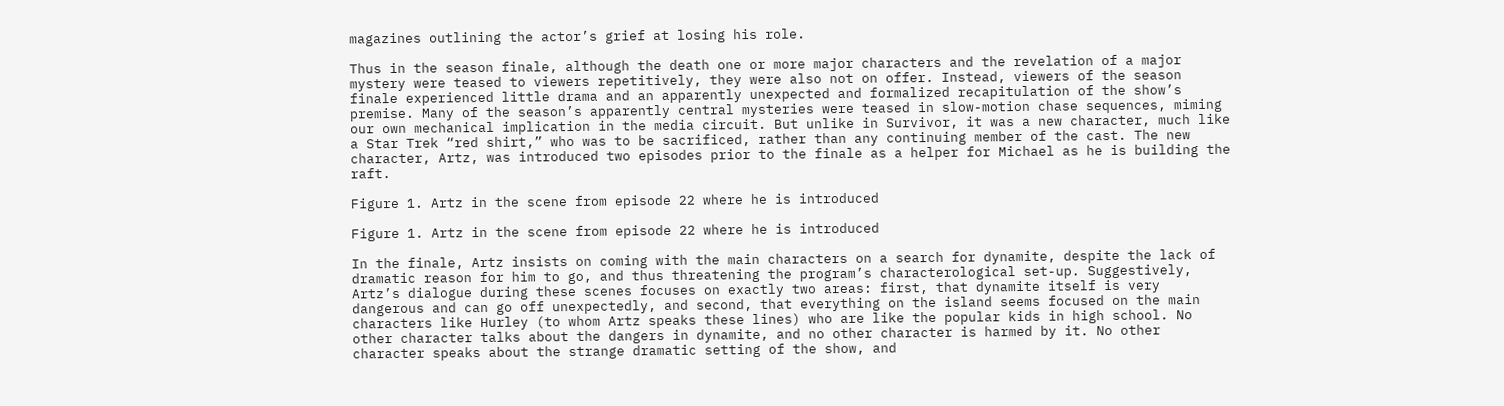magazines outlining the actor’s grief at losing his role.

Thus in the season finale, although the death one or more major characters and the revelation of a major mystery were teased to viewers repetitively, they were also not on offer. Instead, viewers of the season finale experienced little drama and an apparently unexpected and formalized recapitulation of the show’s premise. Many of the season’s apparently central mysteries were teased in slow-motion chase sequences, miming our own mechanical implication in the media circuit. But unlike in Survivor, it was a new character, much like a Star Trek “red shirt,” who was to be sacrificed, rather than any continuing member of the cast. The new character, Artz, was introduced two episodes prior to the finale as a helper for Michael as he is building the raft.

Figure 1. Artz in the scene from episode 22 where he is introduced

Figure 1. Artz in the scene from episode 22 where he is introduced

In the finale, Artz insists on coming with the main characters on a search for dynamite, despite the lack of dramatic reason for him to go, and thus threatening the program’s characterological set-up. Suggestively, Artz’s dialogue during these scenes focuses on exactly two areas: first, that dynamite itself is very dangerous and can go off unexpectedly, and second, that everything on the island seems focused on the main characters like Hurley (to whom Artz speaks these lines) who are like the popular kids in high school. No other character talks about the dangers in dynamite, and no other character is harmed by it. No other character speaks about the strange dramatic setting of the show, and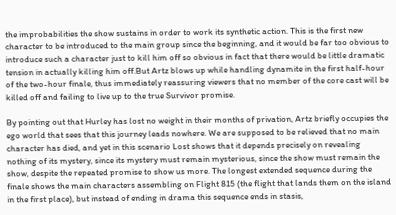the improbabilities the show sustains in order to work its synthetic action. This is the first new character to be introduced to the main group since the beginning, and it would be far too obvious to introduce such a character just to kill him off so obvious in fact that there would be little dramatic tension in actually killing him off.But Artz blows up while handling dynamite in the first half-hour of the two-hour finale, thus immediately reassuring viewers that no member of the core cast will be killed off and failing to live up to the true Survivor promise.

By pointing out that Hurley has lost no weight in their months of privation, Artz briefly occupies the ego world that sees that this journey leads nowhere. We are supposed to be relieved that no main character has died, and yet in this scenario Lost shows that it depends precisely on revealing nothing of its mystery, since its mystery must remain mysterious, since the show must remain the show, despite the repeated promise to show us more. The longest extended sequence during the finale shows the main characters assembling on Flight 815 (the flight that lands them on the island in the first place), but instead of ending in drama this sequence ends in stasis,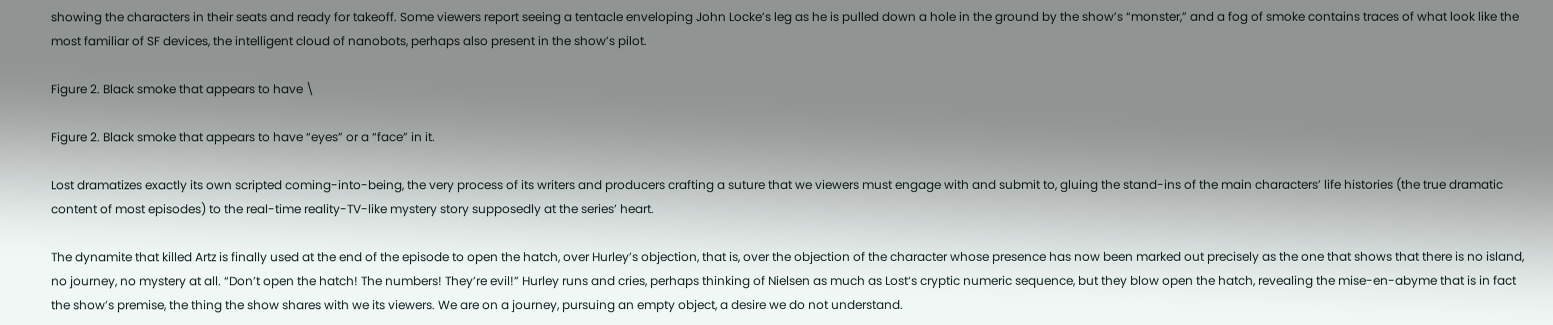showing the characters in their seats and ready for takeoff. Some viewers report seeing a tentacle enveloping John Locke’s leg as he is pulled down a hole in the ground by the show’s “monster,” and a fog of smoke contains traces of what look like the most familiar of SF devices, the intelligent cloud of nanobots, perhaps also present in the show’s pilot.

Figure 2. Black smoke that appears to have \

Figure 2. Black smoke that appears to have “eyes” or a “face” in it.

Lost dramatizes exactly its own scripted coming-into-being, the very process of its writers and producers crafting a suture that we viewers must engage with and submit to, gluing the stand-ins of the main characters’ life histories (the true dramatic content of most episodes) to the real-time reality-TV-like mystery story supposedly at the series’ heart.

The dynamite that killed Artz is finally used at the end of the episode to open the hatch, over Hurley’s objection, that is, over the objection of the character whose presence has now been marked out precisely as the one that shows that there is no island, no journey, no mystery at all. “Don’t open the hatch! The numbers! They’re evil!” Hurley runs and cries, perhaps thinking of Nielsen as much as Lost‘s cryptic numeric sequence, but they blow open the hatch, revealing the mise-en-abyme that is in fact the show’s premise, the thing the show shares with we its viewers. We are on a journey, pursuing an empty object, a desire we do not understand.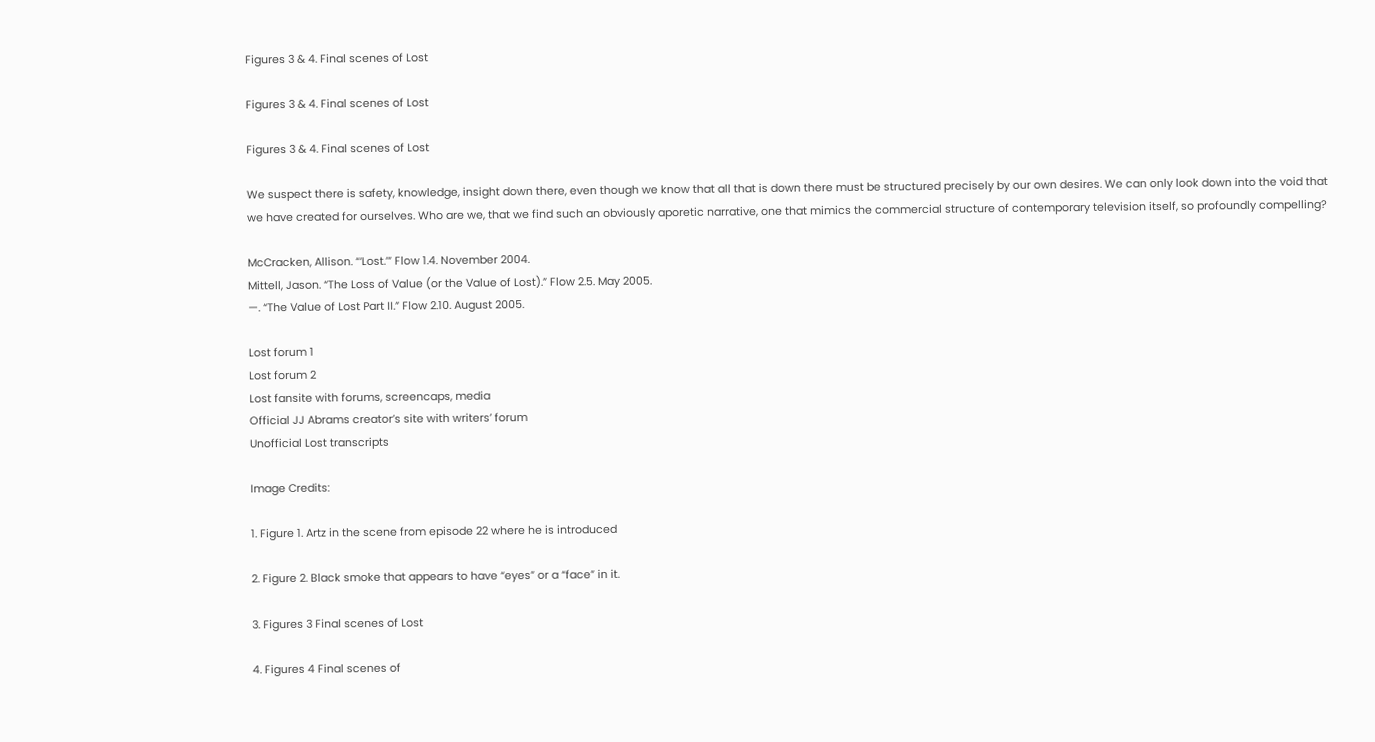Figures 3 & 4. Final scenes of Lost

Figures 3 & 4. Final scenes of Lost

Figures 3 & 4. Final scenes of Lost

We suspect there is safety, knowledge, insight down there, even though we know that all that is down there must be structured precisely by our own desires. We can only look down into the void that we have created for ourselves. Who are we, that we find such an obviously aporetic narrative, one that mimics the commercial structure of contemporary television itself, so profoundly compelling?

McCracken, Allison. “‘Lost.’” Flow 1.4. November 2004.
Mittell, Jason. “The Loss of Value (or the Value of Lost).” Flow 2.5. May 2005.
—. “The Value of Lost Part II.” Flow 2.10. August 2005.

Lost forum 1
Lost forum 2
Lost fansite with forums, screencaps, media
Official JJ Abrams creator’s site with writers’ forum
Unofficial Lost transcripts

Image Credits:

1. Figure 1. Artz in the scene from episode 22 where he is introduced

2. Figure 2. Black smoke that appears to have “eyes” or a “face” in it.

3. Figures 3 Final scenes of Lost

4. Figures 4 Final scenes of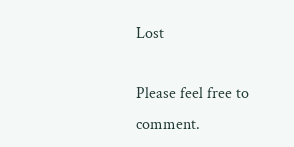Lost

Please feel free to comment.